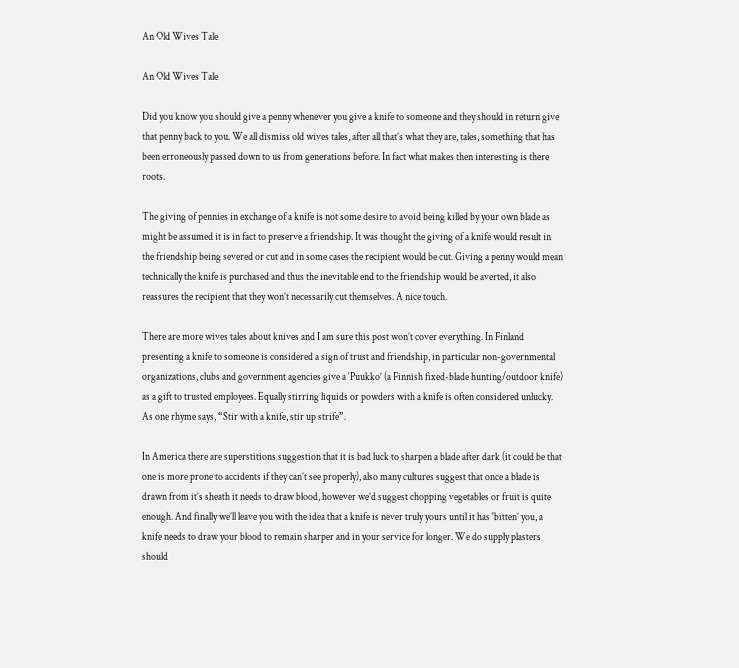An Old Wives Tale

An Old Wives Tale

Did you know you should give a penny whenever you give a knife to someone and they should in return give that penny back to you. We all dismiss old wives tales, after all that’s what they are, tales, something that has been erroneously passed down to us from generations before. In fact what makes then interesting is there roots.

The giving of pennies in exchange of a knife is not some desire to avoid being killed by your own blade as might be assumed it is in fact to preserve a friendship. It was thought the giving of a knife would result in the friendship being severed or cut and in some cases the recipient would be cut. Giving a penny would mean technically the knife is purchased and thus the inevitable end to the friendship would be averted, it also reassures the recipient that they won’t necessarily cut themselves. A nice touch.

There are more wives tales about knives and I am sure this post won’t cover everything. In Finland presenting a knife to someone is considered a sign of trust and friendship, in particular non-governmental organizations, clubs and government agencies give a ‘Puukko’ (a Finnish fixed-blade hunting/outdoor knife) as a gift to trusted employees. Equally stirring liquids or powders with a knife is often considered unlucky. As one rhyme says, “Stir with a knife, stir up strife”.

In America there are superstitions suggestion that it is bad luck to sharpen a blade after dark (it could be that one is more prone to accidents if they can’t see properly), also many cultures suggest that once a blade is drawn from it’s sheath it needs to draw blood, however we’d suggest chopping vegetables or fruit is quite enough. And finally we’ll leave you with the idea that a knife is never truly yours until it has 'bitten’ you, a knife needs to draw your blood to remain sharper and in your service for longer. We do supply plasters should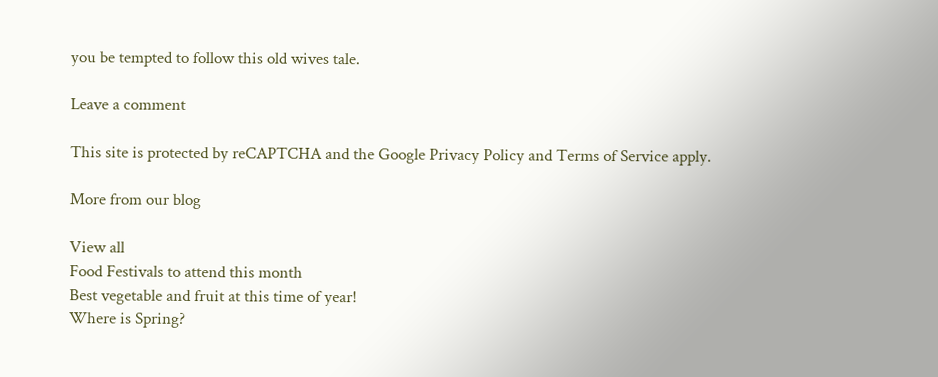you be tempted to follow this old wives tale.

Leave a comment

This site is protected by reCAPTCHA and the Google Privacy Policy and Terms of Service apply.

More from our blog

View all
Food Festivals to attend this month
Best vegetable and fruit at this time of year!
Where is Spring?